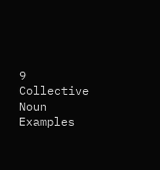9 Collective Noun Examples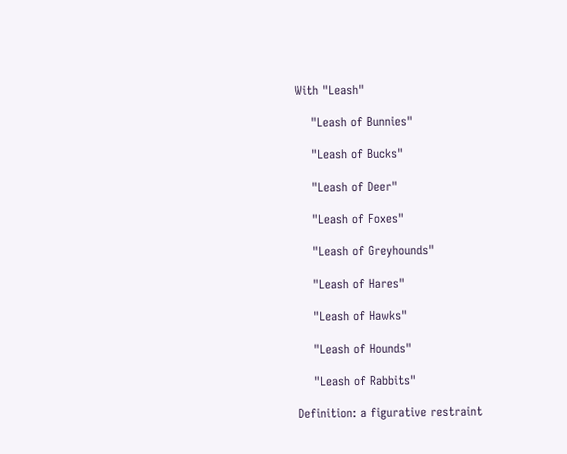With "Leash"

    "Leash of Bunnies"

    "Leash of Bucks"

    "Leash of Deer"

    "Leash of Foxes"

    "Leash of Greyhounds"

    "Leash of Hares"

    "Leash of Hawks"

    "Leash of Hounds"

    "Leash of Rabbits"

Definition: a figurative restraint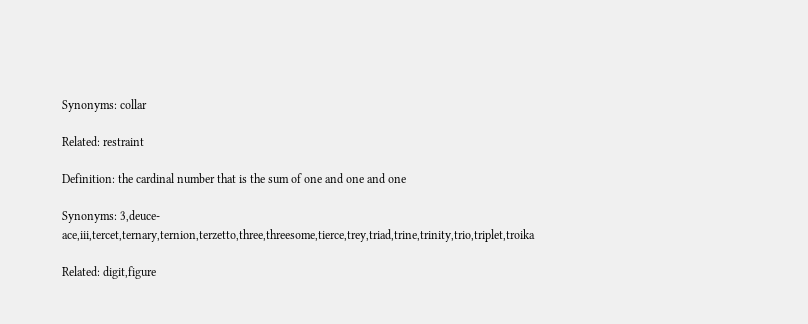Synonyms: collar

Related: restraint

Definition: the cardinal number that is the sum of one and one and one

Synonyms: 3,deuce-ace,iii,tercet,ternary,ternion,terzetto,three,threesome,tierce,trey,triad,trine,trinity,trio,triplet,troika

Related: digit,figure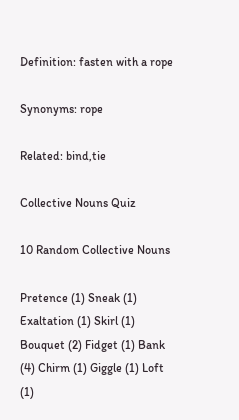Definition: fasten with a rope

Synonyms: rope

Related: bind,tie

Collective Nouns Quiz

10 Random Collective Nouns

Pretence (1) Sneak (1) Exaltation (1) Skirl (1) Bouquet (2) Fidget (1) Bank (4) Chirm (1) Giggle (1) Loft (1)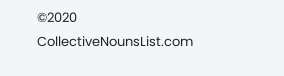©2020 CollectiveNounsList.com